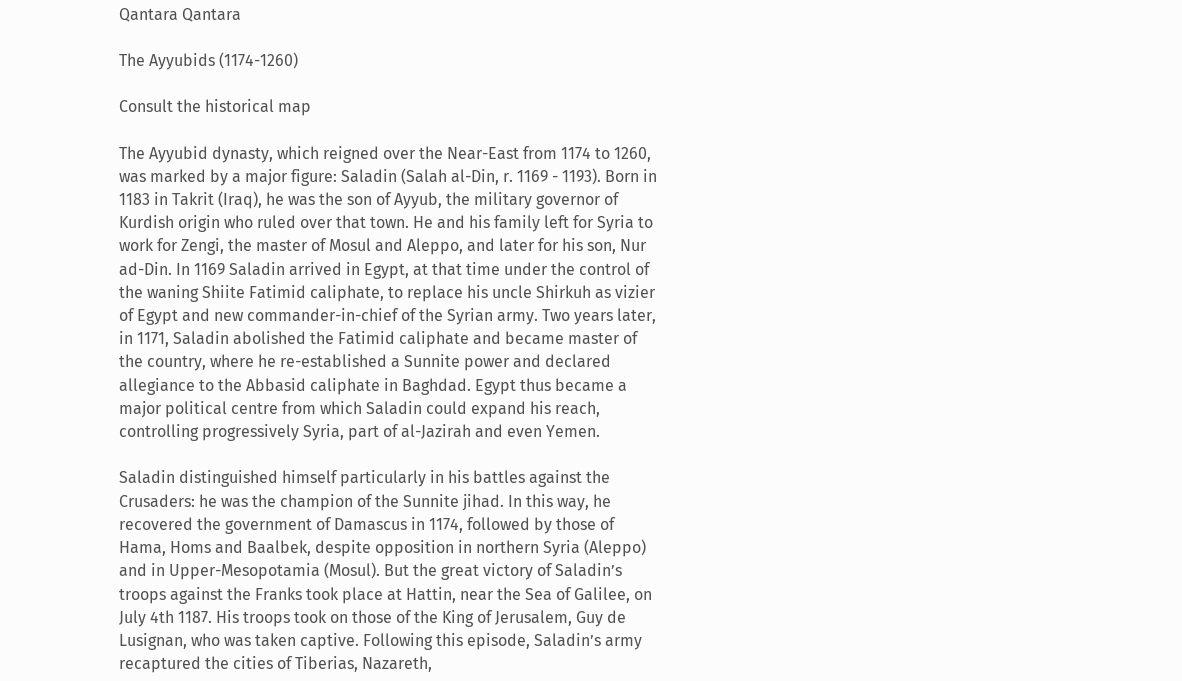Qantara Qantara

The Ayyubids (1174-1260)

Consult the historical map

The Ayyubid dynasty, which reigned over the Near-East from 1174 to 1260, was marked by a major figure: Saladin (Salah al-Din, r. 1169 - 1193). Born in 1183 in Takrit (Iraq), he was the son of Ayyub, the military governor of Kurdish origin who ruled over that town. He and his family left for Syria to work for Zengi, the master of Mosul and Aleppo, and later for his son, Nur ad-Din. In 1169 Saladin arrived in Egypt, at that time under the control of the waning Shiite Fatimid caliphate, to replace his uncle Shirkuh as vizier of Egypt and new commander-in-chief of the Syrian army. Two years later, in 1171, Saladin abolished the Fatimid caliphate and became master of the country, where he re-established a Sunnite power and declared allegiance to the Abbasid caliphate in Baghdad. Egypt thus became a major political centre from which Saladin could expand his reach, controlling progressively Syria, part of al-Jazirah and even Yemen.

Saladin distinguished himself particularly in his battles against the Crusaders: he was the champion of the Sunnite jihad. In this way, he recovered the government of Damascus in 1174, followed by those of Hama, Homs and Baalbek, despite opposition in northern Syria (Aleppo) and in Upper-Mesopotamia (Mosul). But the great victory of Saladin’s troops against the Franks took place at Hattin, near the Sea of Galilee, on July 4th 1187. His troops took on those of the King of Jerusalem, Guy de Lusignan, who was taken captive. Following this episode, Saladin’s army recaptured the cities of Tiberias, Nazareth,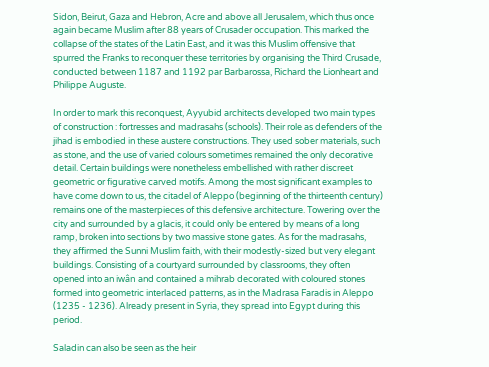Sidon, Beirut, Gaza and Hebron, Acre and above all Jerusalem, which thus once again became Muslim after 88 years of Crusader occupation. This marked the collapse of the states of the Latin East, and it was this Muslim offensive that spurred the Franks to reconquer these territories by organising the Third Crusade, conducted between 1187 and 1192 par Barbarossa, Richard the Lionheart and Philippe Auguste.

In order to mark this reconquest, Ayyubid architects developed two main types of construction : fortresses and madrasahs (schools). Their role as defenders of the jihad is embodied in these austere constructions. They used sober materials, such as stone, and the use of varied colours sometimes remained the only decorative detail. Certain buildings were nonetheless embellished with rather discreet geometric or figurative carved motifs. Among the most significant examples to have come down to us, the citadel of Aleppo (beginning of the thirteenth century) remains one of the masterpieces of this defensive architecture. Towering over the city and surrounded by a glacis, it could only be entered by means of a long ramp, broken into sections by two massive stone gates. As for the madrasahs, they affirmed the Sunni Muslim faith, with their modestly-sized but very elegant buildings. Consisting of a courtyard surrounded by classrooms, they often opened into an iwân and contained a mihrab decorated with coloured stones formed into geometric interlaced patterns, as in the Madrasa Faradis in Aleppo (1235 - 1236). Already present in Syria, they spread into Egypt during this period.

Saladin can also be seen as the heir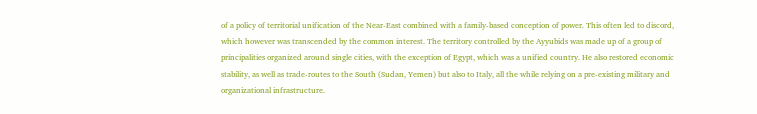of a policy of territorial unification of the Near-East combined with a family-based conception of power. This often led to discord, which however was transcended by the common interest. The territory controlled by the Ayyubids was made up of a group of principalities organized around single cities, with the exception of Egypt, which was a unified country. He also restored economic stability, as well as trade-routes to the South (Sudan, Yemen) but also to Italy, all the while relying on a pre-existing military and organizational infrastructure.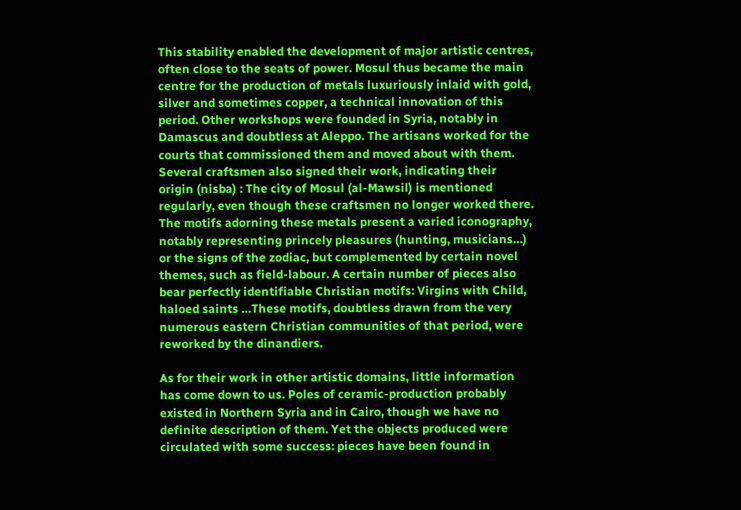This stability enabled the development of major artistic centres, often close to the seats of power. Mosul thus became the main centre for the production of metals luxuriously inlaid with gold, silver and sometimes copper, a technical innovation of this period. Other workshops were founded in Syria, notably in Damascus and doubtless at Aleppo. The artisans worked for the courts that commissioned them and moved about with them. Several craftsmen also signed their work, indicating their origin (nisba) : The city of Mosul (al-Mawsil) is mentioned regularly, even though these craftsmen no longer worked there. The motifs adorning these metals present a varied iconography, notably representing princely pleasures (hunting, musicians…) or the signs of the zodiac, but complemented by certain novel themes, such as field-labour. A certain number of pieces also bear perfectly identifiable Christian motifs: Virgins with Child, haloed saints …These motifs, doubtless drawn from the very numerous eastern Christian communities of that period, were reworked by the dinandiers.

As for their work in other artistic domains, little information has come down to us. Poles of ceramic-production probably existed in Northern Syria and in Cairo, though we have no definite description of them. Yet the objects produced were circulated with some success: pieces have been found in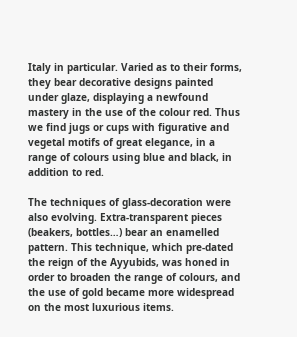Italy in particular. Varied as to their forms, they bear decorative designs painted under glaze, displaying a newfound mastery in the use of the colour red. Thus we find jugs or cups with figurative and vegetal motifs of great elegance, in a range of colours using blue and black, in addition to red.

The techniques of glass-decoration were also evolving. Extra-transparent pieces (beakers, bottles…) bear an enamelled pattern. This technique, which pre-dated the reign of the Ayyubids, was honed in order to broaden the range of colours, and the use of gold became more widespread on the most luxurious items.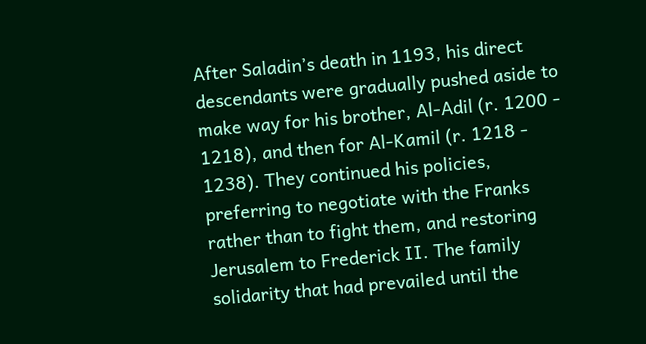After Saladin’s death in 1193, his direct descendants were gradually pushed aside to make way for his brother, Al-Adil (r. 1200 - 1218), and then for Al-Kamil (r. 1218 - 1238). They continued his policies, preferring to negotiate with the Franks rather than to fight them, and restoring Jerusalem to Frederick II. The family solidarity that had prevailed until the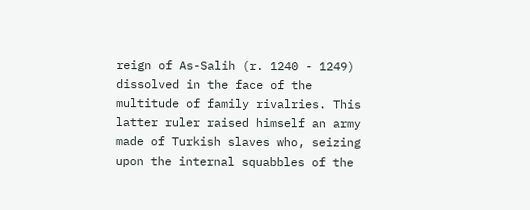reign of As-Salih (r. 1240 - 1249) dissolved in the face of the multitude of family rivalries. This latter ruler raised himself an army made of Turkish slaves who, seizing upon the internal squabbles of the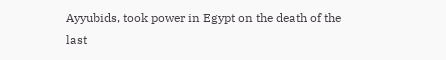Ayyubids, took power in Egypt on the death of the last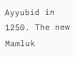Ayyubid in 1250. The new Mamluk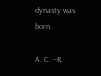dynasty was born.

A. C. –R.